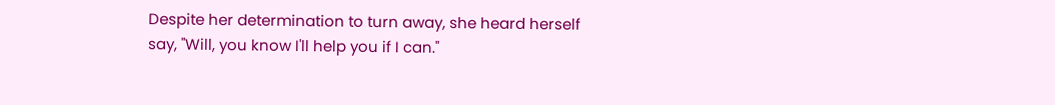Despite her determination to turn away, she heard herself say, "Will, you know I'll help you if I can."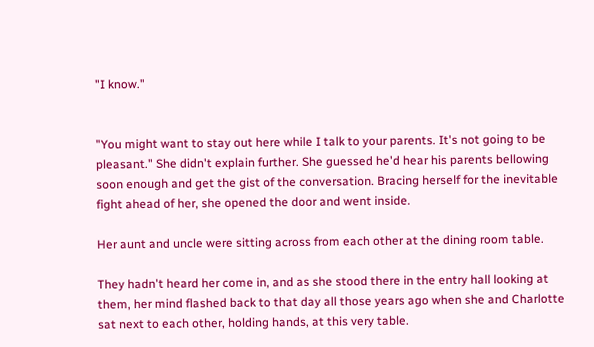"I know."


"You might want to stay out here while I talk to your parents. It's not going to be pleasant." She didn't explain further. She guessed he'd hear his parents bellowing soon enough and get the gist of the conversation. Bracing herself for the inevitable fight ahead of her, she opened the door and went inside.

Her aunt and uncle were sitting across from each other at the dining room table.

They hadn't heard her come in, and as she stood there in the entry hall looking at them, her mind flashed back to that day all those years ago when she and Charlotte sat next to each other, holding hands, at this very table.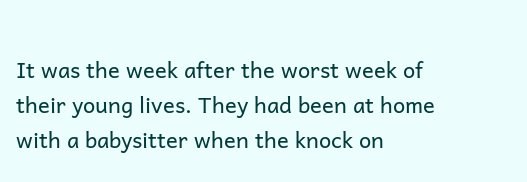It was the week after the worst week of their young lives. They had been at home with a babysitter when the knock on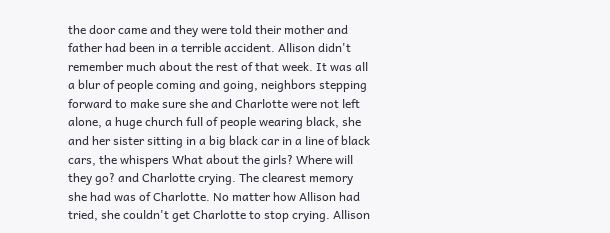the door came and they were told their mother and father had been in a terrible accident. Allison didn't remember much about the rest of that week. It was all a blur of people coming and going, neighbors stepping forward to make sure she and Charlotte were not left alone, a huge church full of people wearing black, she and her sister sitting in a big black car in a line of black cars, the whispers What about the girls? Where will they go? and Charlotte crying. The clearest memory she had was of Charlotte. No matter how Allison had tried, she couldn't get Charlotte to stop crying. Allison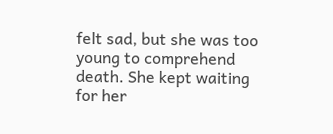felt sad, but she was too young to comprehend death. She kept waiting for her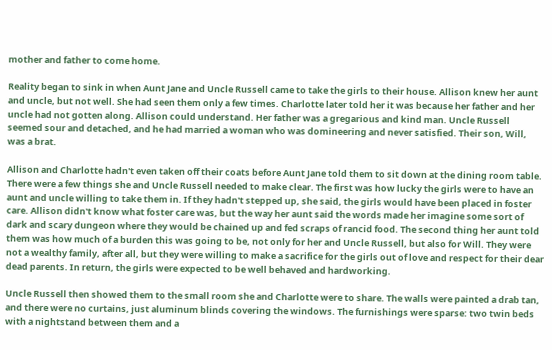mother and father to come home.

Reality began to sink in when Aunt Jane and Uncle Russell came to take the girls to their house. Allison knew her aunt and uncle, but not well. She had seen them only a few times. Charlotte later told her it was because her father and her uncle had not gotten along. Allison could understand. Her father was a gregarious and kind man. Uncle Russell seemed sour and detached, and he had married a woman who was domineering and never satisfied. Their son, Will, was a brat.

Allison and Charlotte hadn't even taken off their coats before Aunt Jane told them to sit down at the dining room table. There were a few things she and Uncle Russell needed to make clear. The first was how lucky the girls were to have an aunt and uncle willing to take them in. If they hadn't stepped up, she said, the girls would have been placed in foster care. Allison didn't know what foster care was, but the way her aunt said the words made her imagine some sort of dark and scary dungeon where they would be chained up and fed scraps of rancid food. The second thing her aunt told them was how much of a burden this was going to be, not only for her and Uncle Russell, but also for Will. They were not a wealthy family, after all, but they were willing to make a sacrifice for the girls out of love and respect for their dear dead parents. In return, the girls were expected to be well behaved and hardworking.

Uncle Russell then showed them to the small room she and Charlotte were to share. The walls were painted a drab tan, and there were no curtains, just aluminum blinds covering the windows. The furnishings were sparse: two twin beds with a nightstand between them and a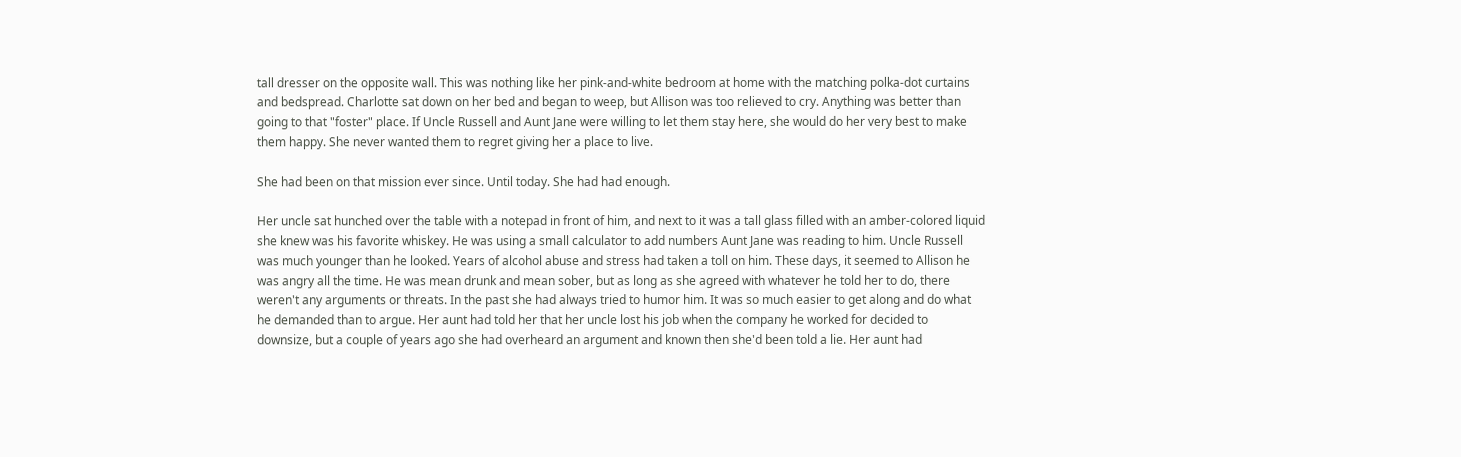tall dresser on the opposite wall. This was nothing like her pink-and-white bedroom at home with the matching polka-dot curtains and bedspread. Charlotte sat down on her bed and began to weep, but Allison was too relieved to cry. Anything was better than going to that "foster" place. If Uncle Russell and Aunt Jane were willing to let them stay here, she would do her very best to make them happy. She never wanted them to regret giving her a place to live.

She had been on that mission ever since. Until today. She had had enough.

Her uncle sat hunched over the table with a notepad in front of him, and next to it was a tall glass filled with an amber-colored liquid she knew was his favorite whiskey. He was using a small calculator to add numbers Aunt Jane was reading to him. Uncle Russell was much younger than he looked. Years of alcohol abuse and stress had taken a toll on him. These days, it seemed to Allison he was angry all the time. He was mean drunk and mean sober, but as long as she agreed with whatever he told her to do, there weren't any arguments or threats. In the past she had always tried to humor him. It was so much easier to get along and do what he demanded than to argue. Her aunt had told her that her uncle lost his job when the company he worked for decided to downsize, but a couple of years ago she had overheard an argument and known then she'd been told a lie. Her aunt had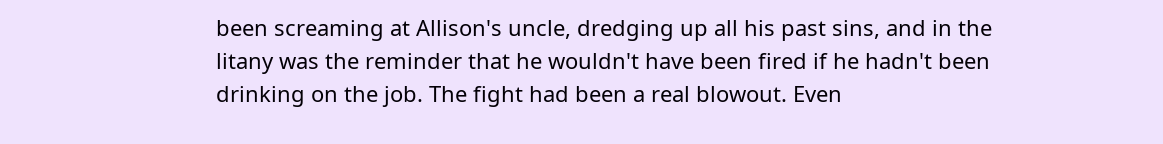been screaming at Allison's uncle, dredging up all his past sins, and in the litany was the reminder that he wouldn't have been fired if he hadn't been drinking on the job. The fight had been a real blowout. Even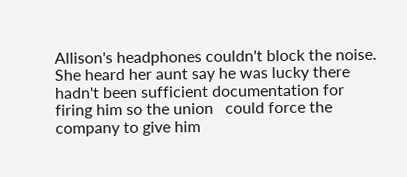Allison's headphones couldn't block the noise. She heard her aunt say he was lucky there hadn't been sufficient documentation for firing him so the union   could force the company to give him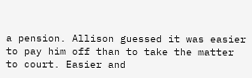a pension. Allison guessed it was easier to pay him off than to take the matter to court. Easier and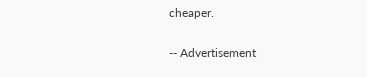cheaper.

-- Advertisement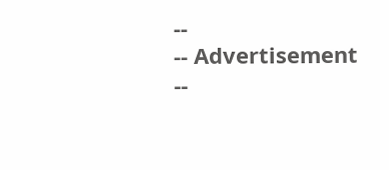--
-- Advertisement --